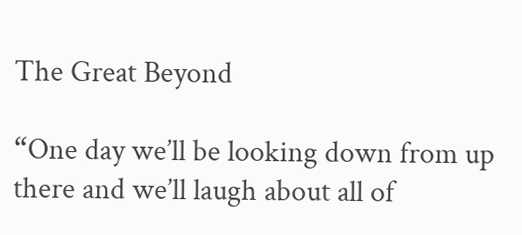The Great Beyond

“One day we’ll be looking down from up there and we’ll laugh about all of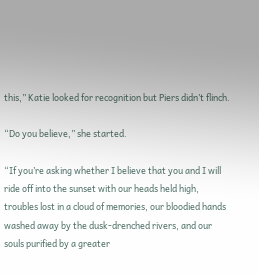this,” Katie looked for recognition but Piers didn’t flinch.

“Do you believe,” she started.

“If you’re asking whether I believe that you and I will ride off into the sunset with our heads held high, troubles lost in a cloud of memories, our bloodied hands washed away by the dusk-drenched rivers, and our souls purified by a greater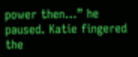power then…” he paused. Katie fingered the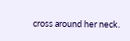cross around her neck.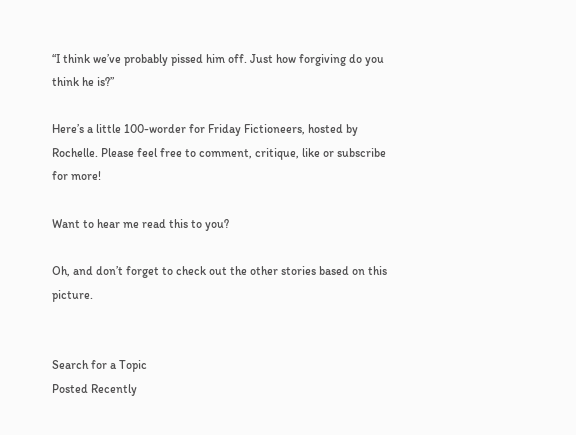“I think we’ve probably pissed him off. Just how forgiving do you think he is?”

Here’s a little 100-worder for Friday Fictioneers, hosted by Rochelle. Please feel free to comment, critique, like or subscribe for more!

Want to hear me read this to you?

Oh, and don’t forget to check out the other stories based on this picture.


Search for a Topic
Posted Recently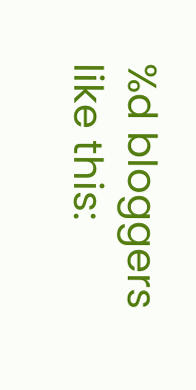%d bloggers like this: